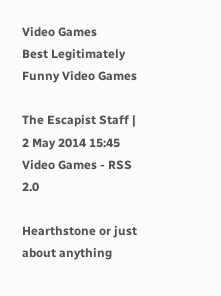Video Games
Best Legitimately Funny Video Games

The Escapist Staff | 2 May 2014 15:45
Video Games - RSS 2.0

Hearthstone or just about anything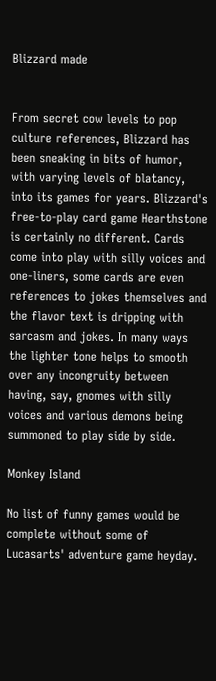Blizzard made


From secret cow levels to pop culture references, Blizzard has been sneaking in bits of humor, with varying levels of blatancy, into its games for years. Blizzard's free-to-play card game Hearthstone is certainly no different. Cards come into play with silly voices and one-liners, some cards are even references to jokes themselves and the flavor text is dripping with sarcasm and jokes. In many ways the lighter tone helps to smooth over any incongruity between having, say, gnomes with silly voices and various demons being summoned to play side by side.

Monkey Island

No list of funny games would be complete without some of Lucasarts' adventure game heyday.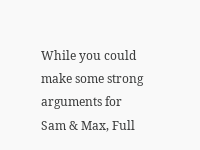While you could make some strong arguments for Sam & Max, Full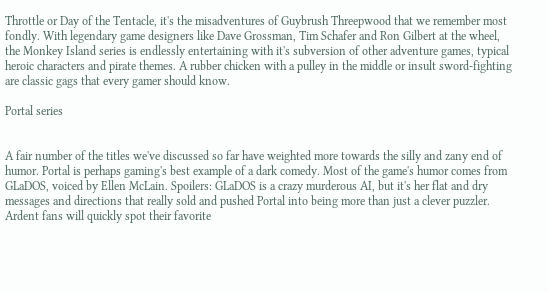Throttle or Day of the Tentacle, it's the misadventures of Guybrush Threepwood that we remember most fondly. With legendary game designers like Dave Grossman, Tim Schafer and Ron Gilbert at the wheel, the Monkey Island series is endlessly entertaining with it's subversion of other adventure games, typical heroic characters and pirate themes. A rubber chicken with a pulley in the middle or insult sword-fighting are classic gags that every gamer should know.

Portal series


A fair number of the titles we've discussed so far have weighted more towards the silly and zany end of humor. Portal is perhaps gaming's best example of a dark comedy. Most of the game's humor comes from GLaDOS, voiced by Ellen McLain. Spoilers: GLaDOS is a crazy murderous AI, but it's her flat and dry messages and directions that really sold and pushed Portal into being more than just a clever puzzler. Ardent fans will quickly spot their favorite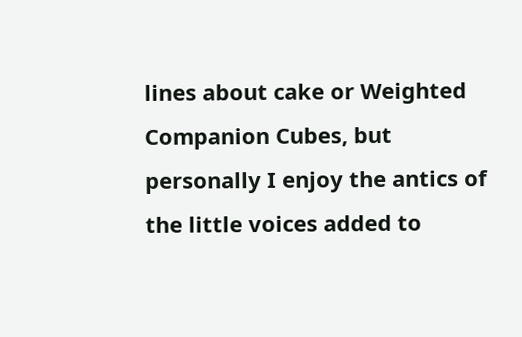lines about cake or Weighted Companion Cubes, but personally I enjoy the antics of the little voices added to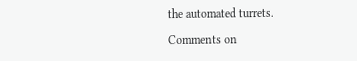the automated turrets.

Comments on